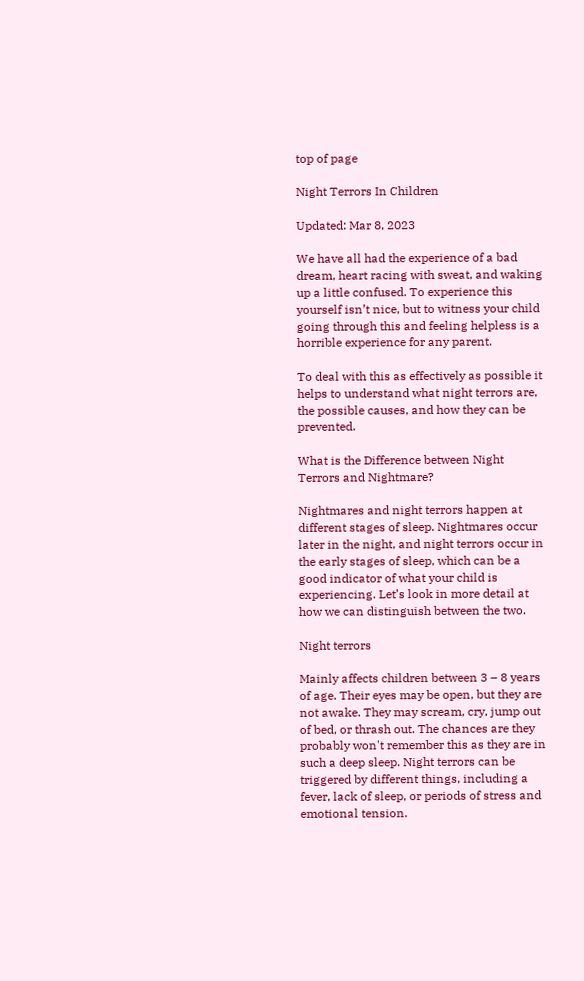top of page

Night Terrors In Children

Updated: Mar 8, 2023

We have all had the experience of a bad dream, heart racing with sweat, and waking up a little confused. To experience this yourself isn’t nice, but to witness your child going through this and feeling helpless is a horrible experience for any parent.

To deal with this as effectively as possible it helps to understand what night terrors are, the possible causes, and how they can be prevented.

What is the Difference between Night Terrors and Nightmare?

Nightmares and night terrors happen at different stages of sleep. Nightmares occur later in the night, and night terrors occur in the early stages of sleep, which can be a good indicator of what your child is experiencing. Let’s look in more detail at how we can distinguish between the two.

Night terrors

Mainly affects children between 3 – 8 years of age. Their eyes may be open, but they are not awake. They may scream, cry, jump out of bed, or thrash out. The chances are they probably won't remember this as they are in such a deep sleep. Night terrors can be triggered by different things, including a fever, lack of sleep, or periods of stress and emotional tension.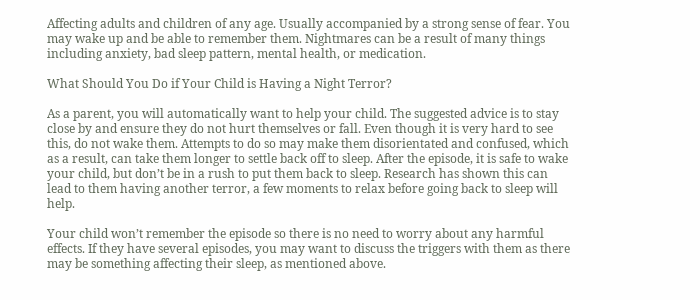Affecting adults and children of any age. Usually accompanied by a strong sense of fear. You may wake up and be able to remember them. Nightmares can be a result of many things including anxiety, bad sleep pattern, mental health, or medication.

What Should You Do if Your Child is Having a Night Terror?

As a parent, you will automatically want to help your child. The suggested advice is to stay close by and ensure they do not hurt themselves or fall. Even though it is very hard to see this, do not wake them. Attempts to do so may make them disorientated and confused, which as a result, can take them longer to settle back off to sleep. After the episode, it is safe to wake your child, but don’t be in a rush to put them back to sleep. Research has shown this can lead to them having another terror, a few moments to relax before going back to sleep will help.

Your child won’t remember the episode so there is no need to worry about any harmful effects. If they have several episodes, you may want to discuss the triggers with them as there may be something affecting their sleep, as mentioned above.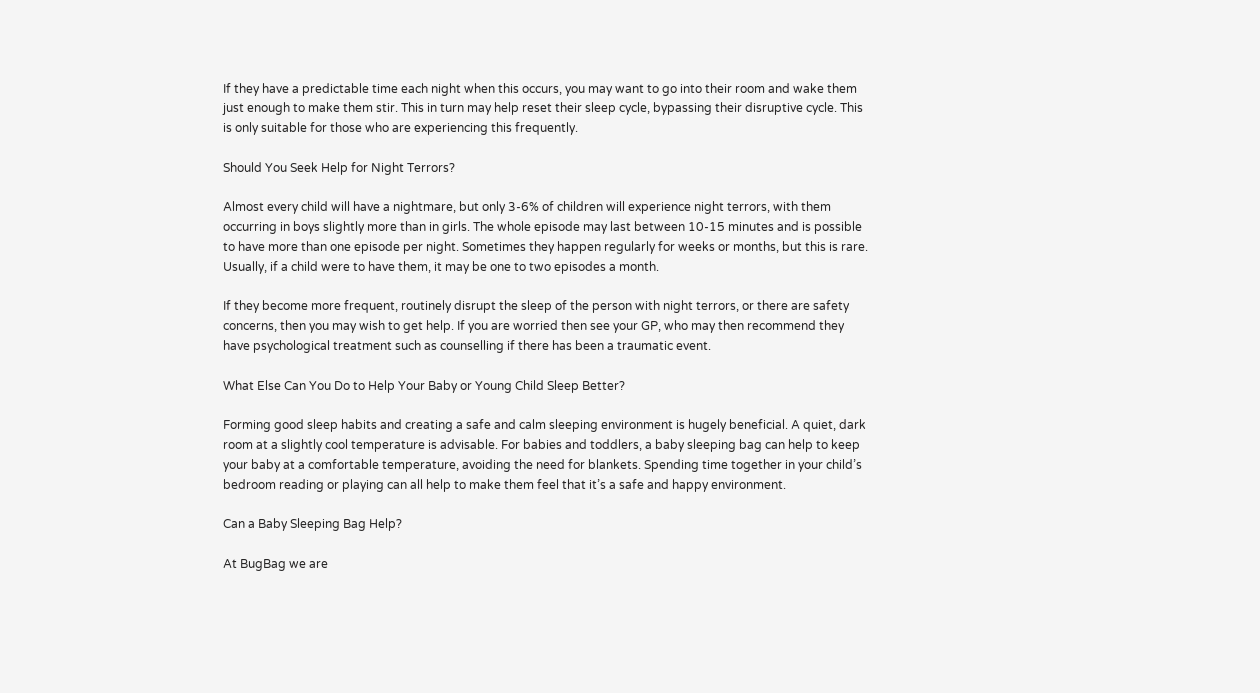If they have a predictable time each night when this occurs, you may want to go into their room and wake them just enough to make them stir. This in turn may help reset their sleep cycle, bypassing their disruptive cycle. This is only suitable for those who are experiencing this frequently.

Should You Seek Help for Night Terrors?

Almost every child will have a nightmare, but only 3-6% of children will experience night terrors, with them occurring in boys slightly more than in girls. The whole episode may last between 10-15 minutes and is possible to have more than one episode per night. Sometimes they happen regularly for weeks or months, but this is rare. Usually, if a child were to have them, it may be one to two episodes a month.

If they become more frequent, routinely disrupt the sleep of the person with night terrors, or there are safety concerns, then you may wish to get help. If you are worried then see your GP, who may then recommend they have psychological treatment such as counselling if there has been a traumatic event.

What Else Can You Do to Help Your Baby or Young Child Sleep Better?

Forming good sleep habits and creating a safe and calm sleeping environment is hugely beneficial. A quiet, dark room at a slightly cool temperature is advisable. For babies and toddlers, a baby sleeping bag can help to keep your baby at a comfortable temperature, avoiding the need for blankets. Spending time together in your child’s bedroom reading or playing can all help to make them feel that it’s a safe and happy environment.

Can a Baby Sleeping Bag Help?

At BugBag we are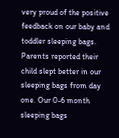very proud of the positive feedback on our baby and toddler sleeping bags. Parents reported their child slept better in our sleeping bags from day one. Our 0-6 month sleeping bags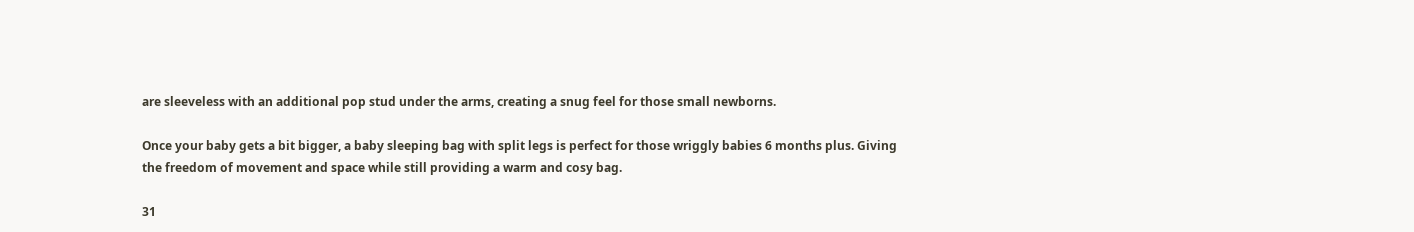are sleeveless with an additional pop stud under the arms, creating a snug feel for those small newborns.

Once your baby gets a bit bigger, a baby sleeping bag with split legs is perfect for those wriggly babies 6 months plus. Giving the freedom of movement and space while still providing a warm and cosy bag.

31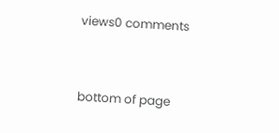views0 comments


bottom of page